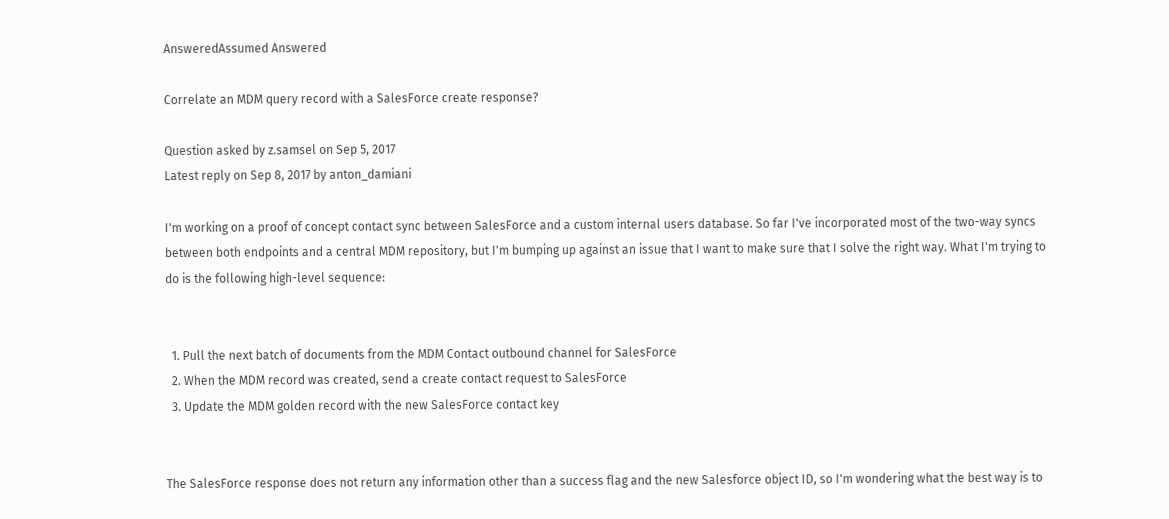AnsweredAssumed Answered

Correlate an MDM query record with a SalesForce create response?

Question asked by z.samsel on Sep 5, 2017
Latest reply on Sep 8, 2017 by anton_damiani

I'm working on a proof of concept contact sync between SalesForce and a custom internal users database. So far I've incorporated most of the two-way syncs between both endpoints and a central MDM repository, but I'm bumping up against an issue that I want to make sure that I solve the right way. What I'm trying to do is the following high-level sequence:


  1. Pull the next batch of documents from the MDM Contact outbound channel for SalesForce
  2. When the MDM record was created, send a create contact request to SalesForce
  3. Update the MDM golden record with the new SalesForce contact key


The SalesForce response does not return any information other than a success flag and the new Salesforce object ID, so I'm wondering what the best way is to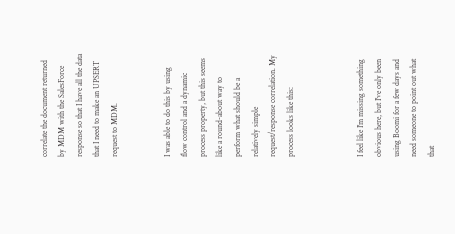correlate the document returned by MDM with the SalesForce response so that I have all the data that I need to make an UPSERT request to MDM.


I was able to do this by using flow control and a dynamic process property, but this seems like a round-about way to perform what should be a relatively simple request/response correlation. My process looks like this:



I feel like I'm missing something obvious here, but I've only been using Boomi for a few days and need someone to point out what that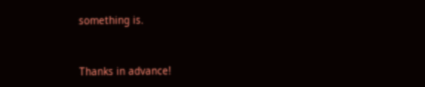something is.


Thanks in advance!